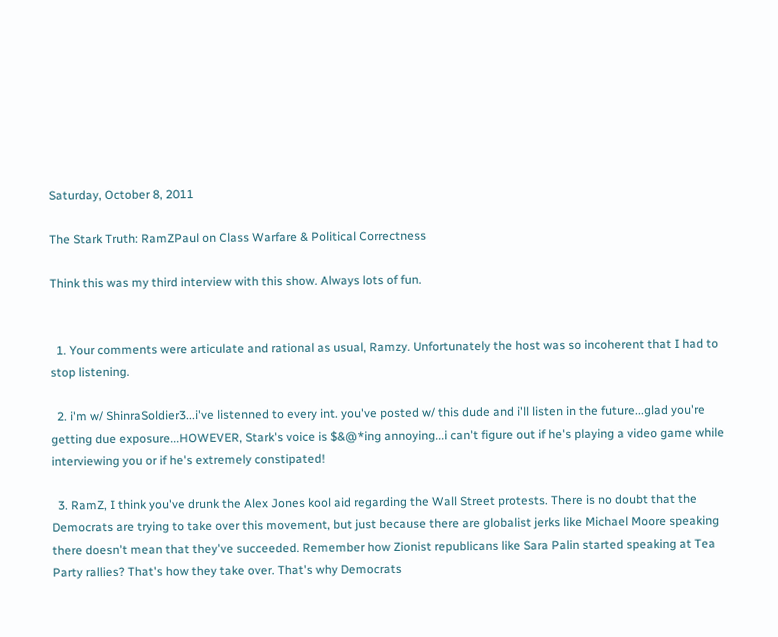Saturday, October 8, 2011

The Stark Truth: RamZPaul on Class Warfare & Political Correctness

Think this was my third interview with this show. Always lots of fun.


  1. Your comments were articulate and rational as usual, Ramzy. Unfortunately the host was so incoherent that I had to stop listening.

  2. i'm w/ ShinraSoldier3...i've listenned to every int. you've posted w/ this dude and i'll listen in the future...glad you're getting due exposure...HOWEVER, Stark's voice is $&@*ing annoying...i can't figure out if he's playing a video game while interviewing you or if he's extremely constipated!

  3. RamZ, I think you've drunk the Alex Jones kool aid regarding the Wall Street protests. There is no doubt that the Democrats are trying to take over this movement, but just because there are globalist jerks like Michael Moore speaking there doesn't mean that they've succeeded. Remember how Zionist republicans like Sara Palin started speaking at Tea Party rallies? That's how they take over. That's why Democrats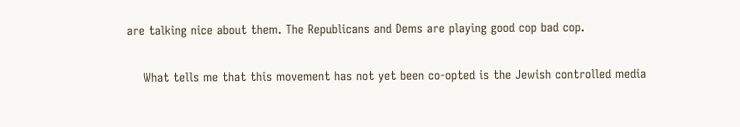are talking nice about them. The Republicans and Dems are playing good cop bad cop.

    What tells me that this movement has not yet been co-opted is the Jewish controlled media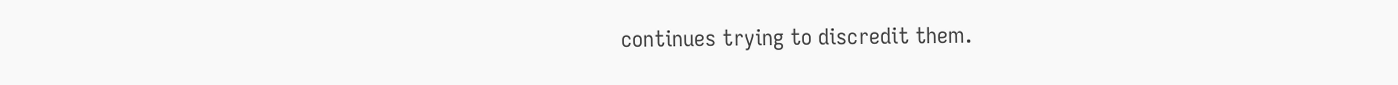continues trying to discredit them.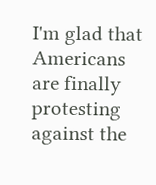I'm glad that Americans are finally protesting against the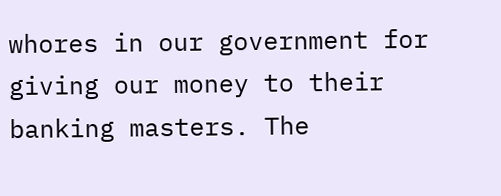whores in our government for giving our money to their banking masters. The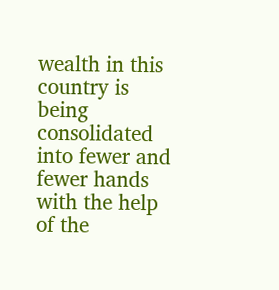wealth in this country is being consolidated into fewer and fewer hands with the help of the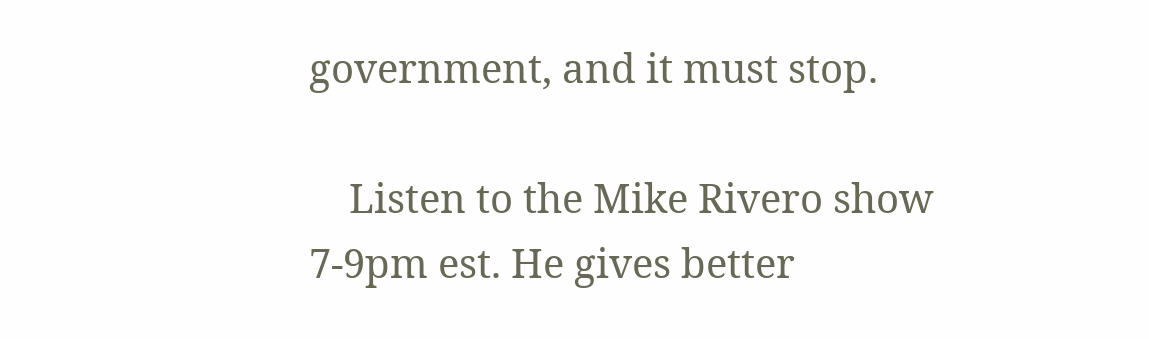government, and it must stop.

    Listen to the Mike Rivero show 7-9pm est. He gives better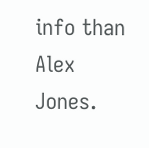info than Alex Jones.